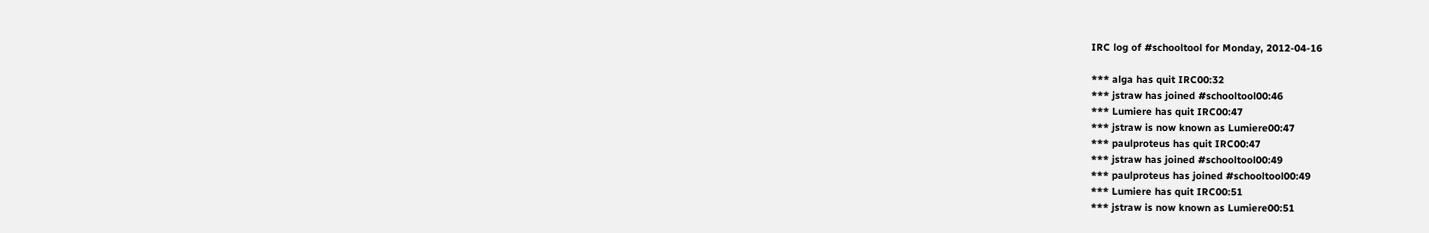IRC log of #schooltool for Monday, 2012-04-16

*** alga has quit IRC00:32
*** jstraw has joined #schooltool00:46
*** Lumiere has quit IRC00:47
*** jstraw is now known as Lumiere00:47
*** paulproteus has quit IRC00:47
*** jstraw has joined #schooltool00:49
*** paulproteus has joined #schooltool00:49
*** Lumiere has quit IRC00:51
*** jstraw is now known as Lumiere00:51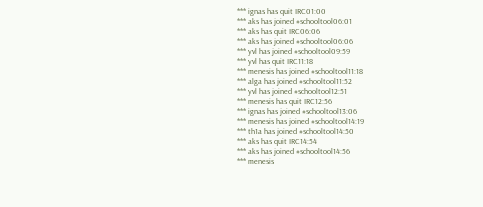*** ignas has quit IRC01:00
*** aks has joined #schooltool06:01
*** aks has quit IRC06:06
*** aks has joined #schooltool06:06
*** yvl has joined #schooltool09:59
*** yvl has quit IRC11:18
*** menesis has joined #schooltool11:18
*** alga has joined #schooltool11:52
*** yvl has joined #schooltool12:51
*** menesis has quit IRC12:56
*** ignas has joined #schooltool13:06
*** menesis has joined #schooltool14:19
*** th1a has joined #schooltool14:50
*** aks has quit IRC14:54
*** aks has joined #schooltool14:56
*** menesis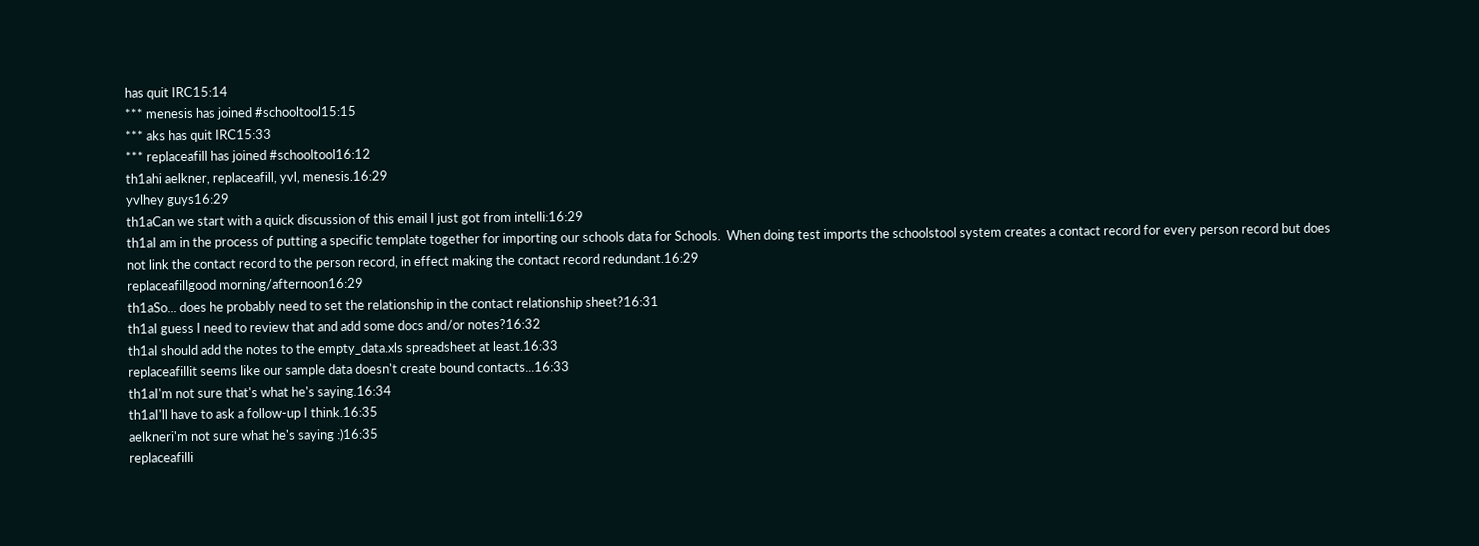has quit IRC15:14
*** menesis has joined #schooltool15:15
*** aks has quit IRC15:33
*** replaceafill has joined #schooltool16:12
th1ahi aelkner, replaceafill, yvl, menesis.16:29
yvlhey guys16:29
th1aCan we start with a quick discussion of this email I just got from intelli:16:29
th1aI am in the process of putting a specific template together for importing our schools data for Schools.  When doing test imports the schoolstool system creates a contact record for every person record but does not link the contact record to the person record, in effect making the contact record redundant.16:29
replaceafillgood morning/afternoon16:29
th1aSo... does he probably need to set the relationship in the contact relationship sheet?16:31
th1aI guess I need to review that and add some docs and/or notes?16:32
th1aI should add the notes to the empty_data.xls spreadsheet at least.16:33
replaceafillit seems like our sample data doesn't create bound contacts...16:33
th1aI'm not sure that's what he's saying.16:34
th1aI'll have to ask a follow-up I think.16:35
aelkneri'm not sure what he's saying :)16:35
replaceafilli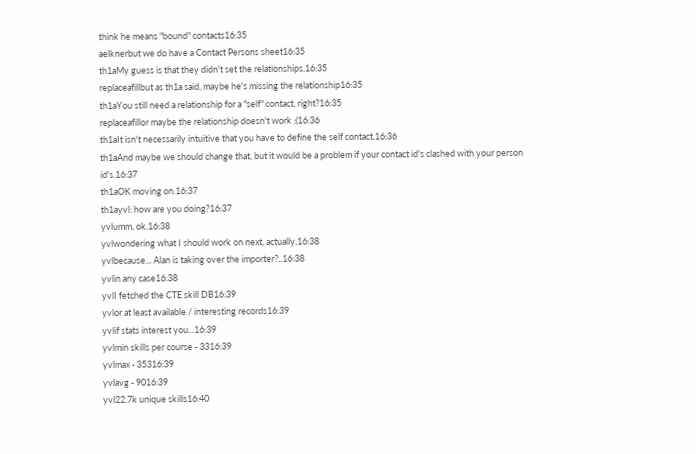think he means "bound" contacts16:35
aelknerbut we do have a Contact Persons sheet16:35
th1aMy guess is that they didn't set the relationships.16:35
replaceafillbut as th1a said, maybe he's missing the relationship16:35
th1aYou still need a relationship for a "self" contact, right?16:35
replaceafillor maybe the relationship doesn't work :(16:36
th1aIt isn't necessarily intuitive that you have to define the self contact.16:36
th1aAnd maybe we should change that, but it would be a problem if your contact id's clashed with your person id's.16:37
th1aOK moving on.16:37
th1ayvl: how are you doing?16:37
yvlumm, ok.16:38
yvlwondering what I should work on next, actually,16:38
yvlbecause... Alan is taking over the importer?..16:38
yvlin any case16:38
yvlI fetched the CTE skill DB16:39
yvlor at least available / interesting records16:39
yvlif stats interest you...16:39
yvlmin skills per course - 3316:39
yvlmax - 35316:39
yvlavg - 9016:39
yvl22.7k unique skills16:40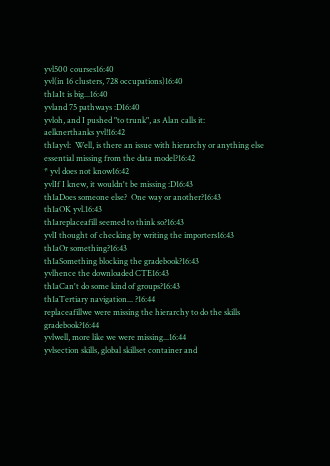yvl500 courses16:40
yvl(in 16 clusters, 728 occupations)16:40
th1aIt is big...16:40
yvland 75 pathways :D16:40
yvloh, and I pushed "to trunk", as Alan calls it:
aelknerthanks yvl!16:42
th1ayvl:  Well, is there an issue with hierarchy or anything else essential missing from the data model?16:42
* yvl does not know16:42
yvlIf I knew, it wouldn't be missing :D16:43
th1aDoes someone else?  One way or another?16:43
th1aOK yvl.16:43
th1areplaceafill seemed to think so?16:43
yvlI thought of checking by writing the importers16:43
th1aOr something?16:43
th1aSomething blocking the gradebook?16:43
yvlhence the downloaded CTE16:43
th1aCan't do some kind of groups?16:43
th1aTertiary navigation... ?16:44
replaceafillwe were missing the hierarchy to do the skills gradebook?16:44
yvlwell, more like we were missing...16:44
yvlsection skills, global skillset container and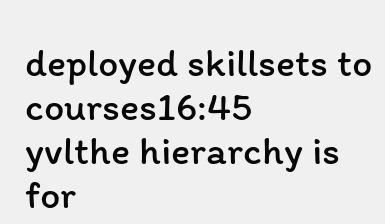deployed skillsets to courses16:45
yvlthe hierarchy is for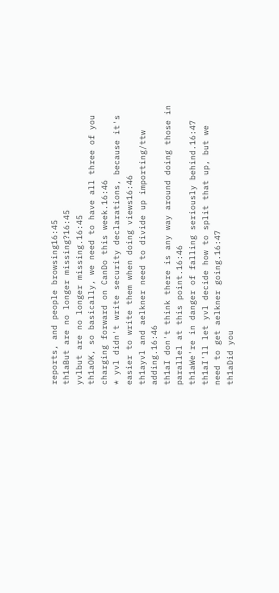reports, and people browsing16:45
th1aBut are no longer missing?16:45
yvlbut are no longer missing.16:45
th1aOK, so basically, we need to have all three of you charging forward on CanDo this week.16:46
* yvl didn't write security declarations, because it's easier to write them when doing views16:46
th1ayvl and aelkner need to divide up importing/ttw adding.16:46
th1aI don't think there is any way around doing those in parallel at this point.16:46
th1aWe're in danger of falling seriously behind.16:47
th1aI'll let yvl decide how to split that up, but we need to get aelkner going.16:47
th1aDid you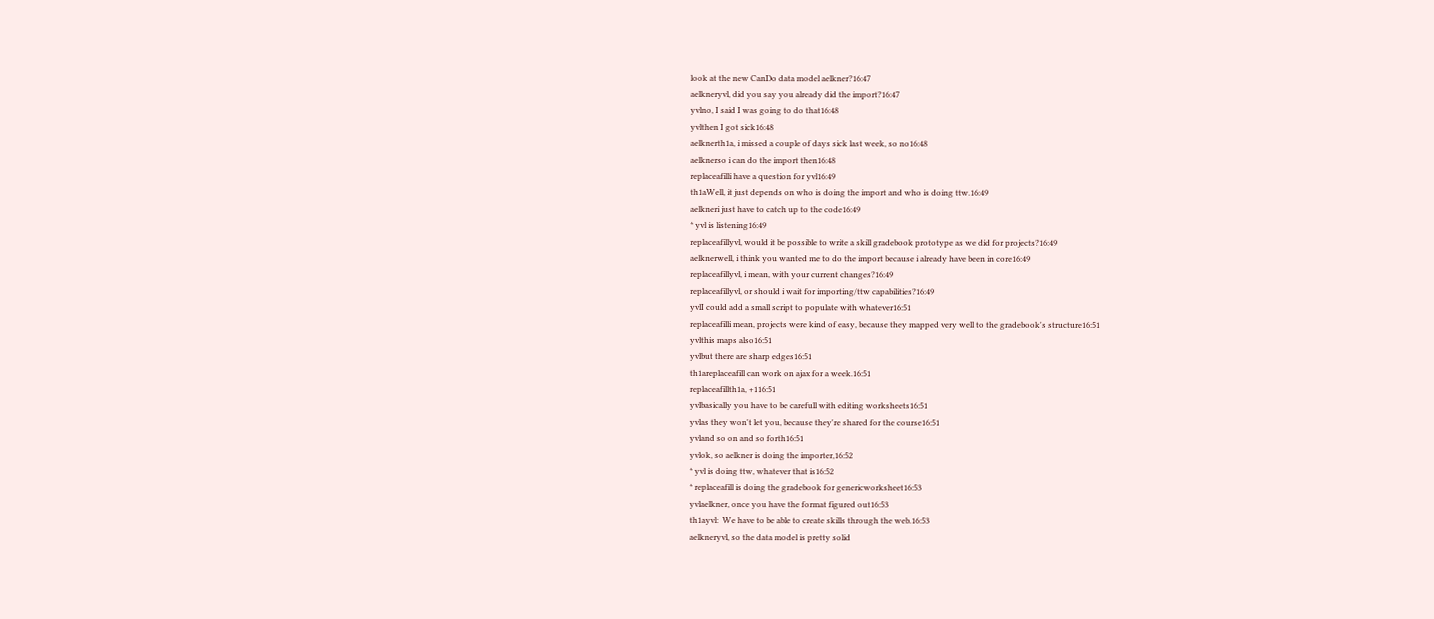look at the new CanDo data model aelkner?16:47
aelkneryvl, did you say you already did the import?16:47
yvlno, I said I was going to do that16:48
yvlthen I got sick16:48
aelknerth1a, i missed a couple of days sick last week, so no16:48
aelknerso i can do the import then16:48
replaceafilli have a question for yvl16:49
th1aWell, it just depends on who is doing the import and who is doing ttw.16:49
aelkneri just have to catch up to the code16:49
* yvl is listening16:49
replaceafillyvl, would it be possible to write a skill gradebook prototype as we did for projects?16:49
aelknerwell, i think you wanted me to do the import because i already have been in core16:49
replaceafillyvl, i mean, with your current changes?16:49
replaceafillyvl, or should i wait for importing/ttw capabilities?16:49
yvlI could add a small script to populate with whatever16:51
replaceafilli mean, projects were kind of easy, because they mapped very well to the gradebook's structure16:51
yvlthis maps also16:51
yvlbut there are sharp edges16:51
th1areplaceafill can work on ajax for a week.16:51
replaceafillth1a, +116:51
yvlbasically you have to be carefull with editing worksheets16:51
yvlas they won't let you, because they're shared for the course16:51
yvland so on and so forth16:51
yvlok, so aelkner is doing the importer,16:52
* yvl is doing ttw, whatever that is16:52
* replaceafill is doing the gradebook for genericworksheet16:53
yvlaelkner, once you have the format figured out16:53
th1ayvl:  We have to be able to create skills through the web.16:53
aelkneryvl, so the data model is pretty solid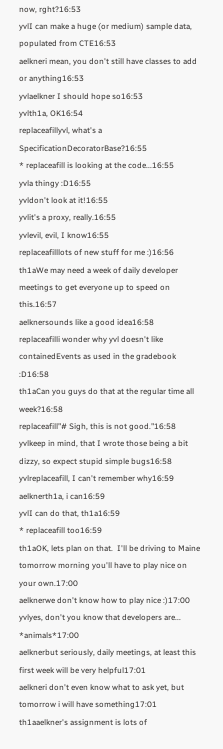now, rght?16:53
yvlI can make a huge (or medium) sample data, populated from CTE16:53
aelkneri mean, you don't still have classes to add or anything16:53
yvlaelkner I should hope so16:53
yvlth1a, OK16:54
replaceafillyvl, what's a SpecificationDecoratorBase?16:55
* replaceafill is looking at the code...16:55
yvla thingy :D16:55
yvldon't look at it!16:55
yvlit's a proxy, really.16:55
yvlevil, evil, I know16:55
replaceafilllots of new stuff for me :)16:56
th1aWe may need a week of daily developer meetings to get everyone up to speed on this.16:57
aelknersounds like a good idea16:58
replaceafilli wonder why yvl doesn't like containedEvents as used in the gradebook :D16:58
th1aCan you guys do that at the regular time all week?16:58
replaceafill"# Sigh, this is not good."16:58
yvlkeep in mind, that I wrote those being a bit dizzy, so expect stupid simple bugs16:58
yvlreplaceafill, I can't remember why16:59
aelknerth1a, i can16:59
yvlI can do that, th1a16:59
* replaceafill too16:59
th1aOK, lets plan on that.  I'll be driving to Maine tomorrow morning you'll have to play nice on your own.17:00
aelknerwe don't know how to play nice :)17:00
yvlyes, don't you know that developers are... *animals*17:00
aelknerbut seriously, daily meetings, at least this first week will be very helpful17:01
aelkneri don't even know what to ask yet, but tomorrow i will have something17:01
th1aaelkner's assignment is lots of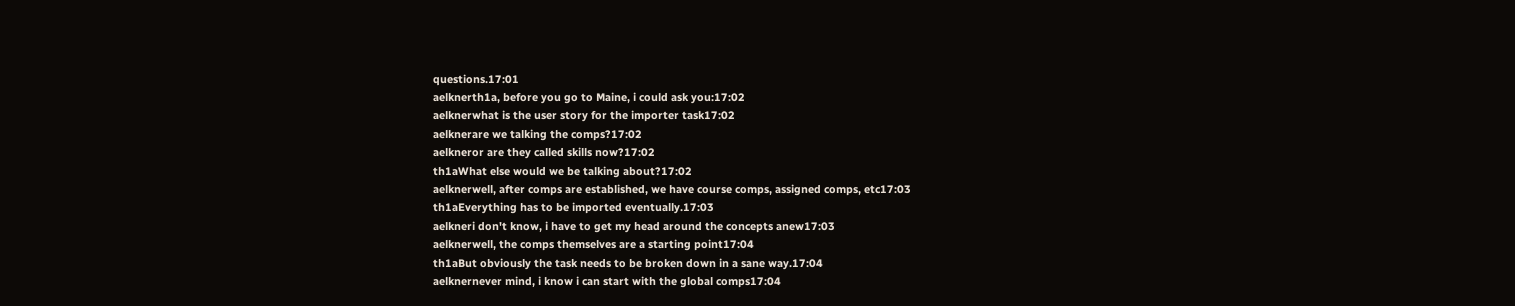questions.17:01
aelknerth1a, before you go to Maine, i could ask you:17:02
aelknerwhat is the user story for the importer task17:02
aelknerare we talking the comps?17:02
aelkneror are they called skills now?17:02
th1aWhat else would we be talking about?17:02
aelknerwell, after comps are established, we have course comps, assigned comps, etc17:03
th1aEverything has to be imported eventually.17:03
aelkneri don't know, i have to get my head around the concepts anew17:03
aelknerwell, the comps themselves are a starting point17:04
th1aBut obviously the task needs to be broken down in a sane way.17:04
aelknernever mind, i know i can start with the global comps17:04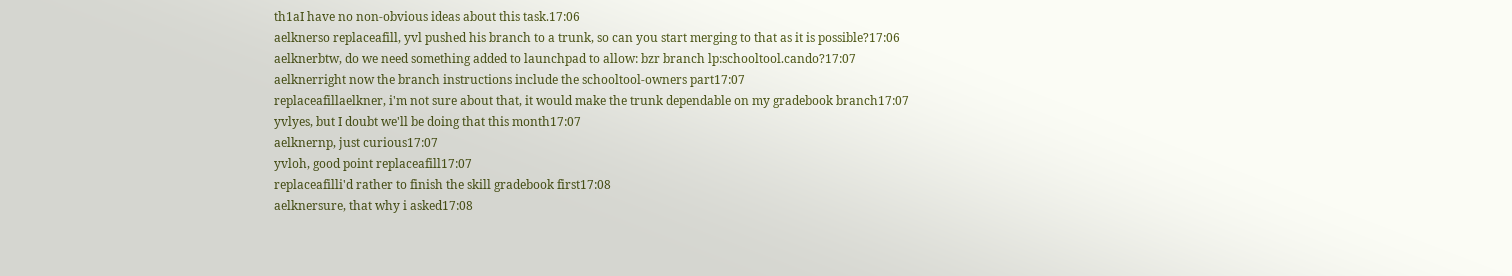th1aI have no non-obvious ideas about this task.17:06
aelknerso replaceafill, yvl pushed his branch to a trunk, so can you start merging to that as it is possible?17:06
aelknerbtw, do we need something added to launchpad to allow: bzr branch lp:schooltool.cando?17:07
aelknerright now the branch instructions include the schooltool-owners part17:07
replaceafillaelkner, i'm not sure about that, it would make the trunk dependable on my gradebook branch17:07
yvlyes, but I doubt we'll be doing that this month17:07
aelknernp, just curious17:07
yvloh, good point replaceafill17:07
replaceafilli'd rather to finish the skill gradebook first17:08
aelknersure, that why i asked17:08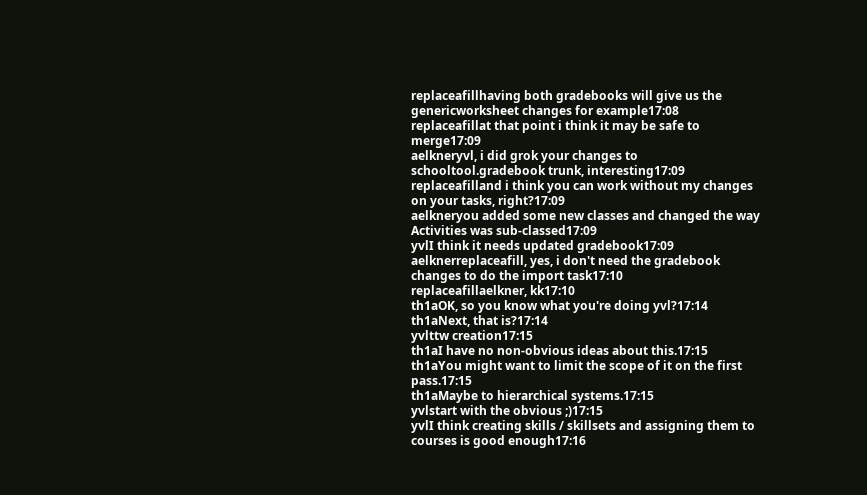replaceafillhaving both gradebooks will give us the genericworksheet changes for example17:08
replaceafillat that point i think it may be safe to merge17:09
aelkneryvl, i did grok your changes to schooltool.gradebook trunk, interesting17:09
replaceafilland i think you can work without my changes on your tasks, right?17:09
aelkneryou added some new classes and changed the way Activities was sub-classed17:09
yvlI think it needs updated gradebook17:09
aelknerreplaceafill, yes, i don't need the gradebook changes to do the import task17:10
replaceafillaelkner, kk17:10
th1aOK, so you know what you're doing yvl?17:14
th1aNext, that is?17:14
yvlttw creation17:15
th1aI have no non-obvious ideas about this.17:15
th1aYou might want to limit the scope of it on the first pass.17:15
th1aMaybe to hierarchical systems.17:15
yvlstart with the obvious ;)17:15
yvlI think creating skills / skillsets and assigning them to courses is good enough17:16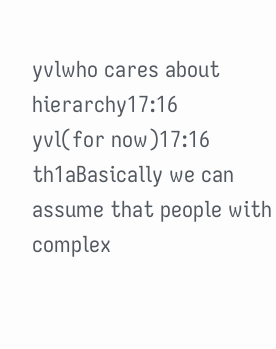yvlwho cares about hierarchy17:16
yvl(for now)17:16
th1aBasically we can assume that people with complex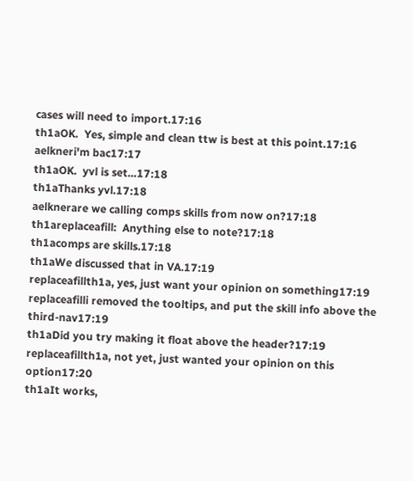cases will need to import.17:16
th1aOK.  Yes, simple and clean ttw is best at this point.17:16
aelkneri'm bac17:17
th1aOK.  yvl is set...17:18
th1aThanks yvl.17:18
aelknerare we calling comps skills from now on?17:18
th1areplaceafill:  Anything else to note?17:18
th1acomps are skills.17:18
th1aWe discussed that in VA.17:19
replaceafillth1a, yes, just want your opinion on something17:19
replaceafilli removed the tooltips, and put the skill info above the third-nav17:19
th1aDid you try making it float above the header?17:19
replaceafillth1a, not yet, just wanted your opinion on this option17:20
th1aIt works,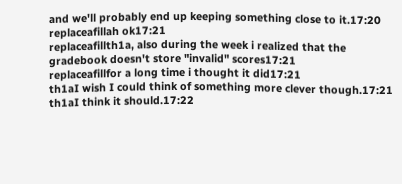and we'll probably end up keeping something close to it.17:20
replaceafillah ok17:21
replaceafillth1a, also during the week i realized that the gradebook doesn't store "invalid" scores17:21
replaceafillfor a long time i thought it did17:21
th1aI wish I could think of something more clever though.17:21
th1aI think it should.17:22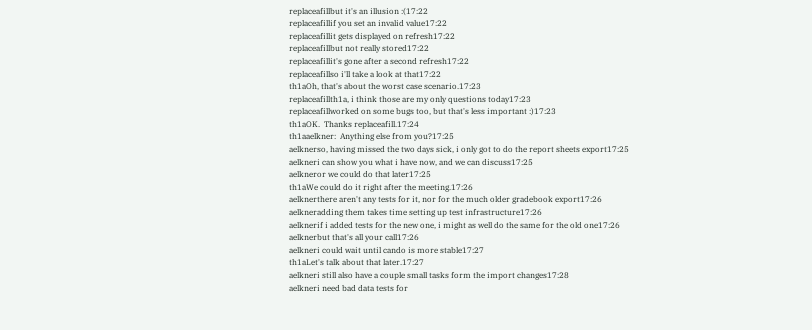replaceafillbut it's an illusion :(17:22
replaceafillif you set an invalid value17:22
replaceafillit gets displayed on refresh17:22
replaceafillbut not really stored17:22
replaceafillit's gone after a second refresh17:22
replaceafillso i'll take a look at that17:22
th1aOh, that's about the worst case scenario.17:23
replaceafillth1a, i think those are my only questions today17:23
replaceafillworked on some bugs too, but that's less important :)17:23
th1aOK.  Thanks replaceafill.17:24
th1aaelkner:  Anything else from you?17:25
aelknerso, having missed the two days sick, i only got to do the report sheets export17:25
aelkneri can show you what i have now, and we can discuss17:25
aelkneror we could do that later17:25
th1aWe could do it right after the meeting.17:26
aelknerthere aren't any tests for it, nor for the much older gradebook export17:26
aelkneradding them takes time setting up test infrastructure17:26
aelknerif i added tests for the new one, i might as well do the same for the old one17:26
aelknerbut that's all your call17:26
aelkneri could wait until cando is more stable17:27
th1aLet's talk about that later.17:27
aelkneri still also have a couple small tasks form the import changes17:28
aelkneri need bad data tests for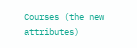Courses (the new attributes)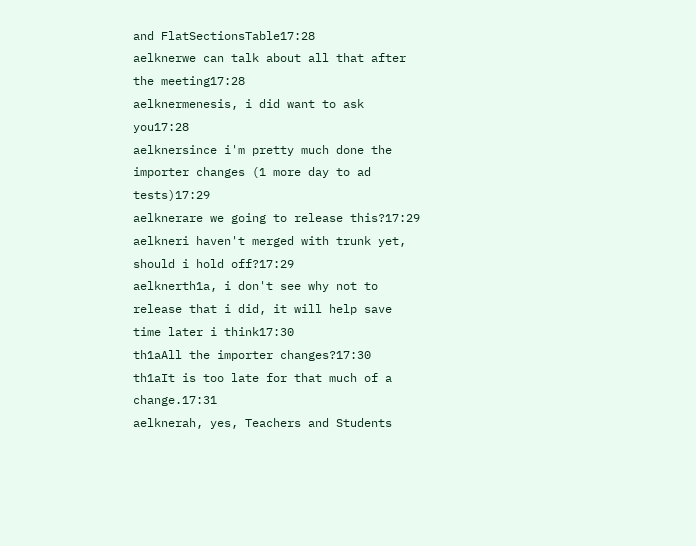and FlatSectionsTable17:28
aelknerwe can talk about all that after the meeting17:28
aelknermenesis, i did want to ask you17:28
aelknersince i'm pretty much done the importer changes (1 more day to ad tests)17:29
aelknerare we going to release this?17:29
aelkneri haven't merged with trunk yet, should i hold off?17:29
aelknerth1a, i don't see why not to release that i did, it will help save time later i think17:30
th1aAll the importer changes?17:30
th1aIt is too late for that much of a change.17:31
aelknerah, yes, Teachers and Students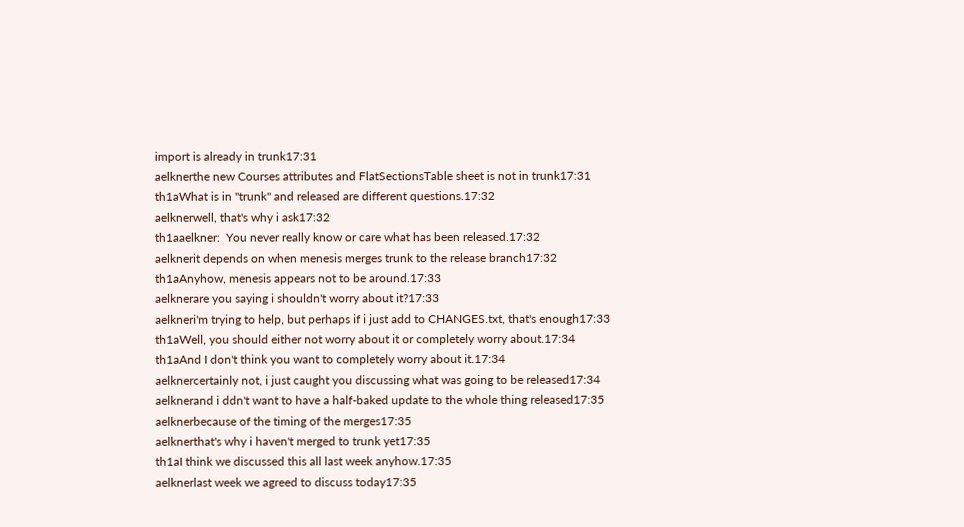import is already in trunk17:31
aelknerthe new Courses attributes and FlatSectionsTable sheet is not in trunk17:31
th1aWhat is in "trunk" and released are different questions.17:32
aelknerwell, that's why i ask17:32
th1aaelkner:  You never really know or care what has been released.17:32
aelknerit depends on when menesis merges trunk to the release branch17:32
th1aAnyhow, menesis appears not to be around.17:33
aelknerare you saying i shouldn't worry about it?17:33
aelkneri'm trying to help, but perhaps if i just add to CHANGES.txt, that's enough17:33
th1aWell, you should either not worry about it or completely worry about.17:34
th1aAnd I don't think you want to completely worry about it.17:34
aelknercertainly not, i just caught you discussing what was going to be released17:34
aelknerand i ddn't want to have a half-baked update to the whole thing released17:35
aelknerbecause of the timing of the merges17:35
aelknerthat's why i haven't merged to trunk yet17:35
th1aI think we discussed this all last week anyhow.17:35
aelknerlast week we agreed to discuss today17:35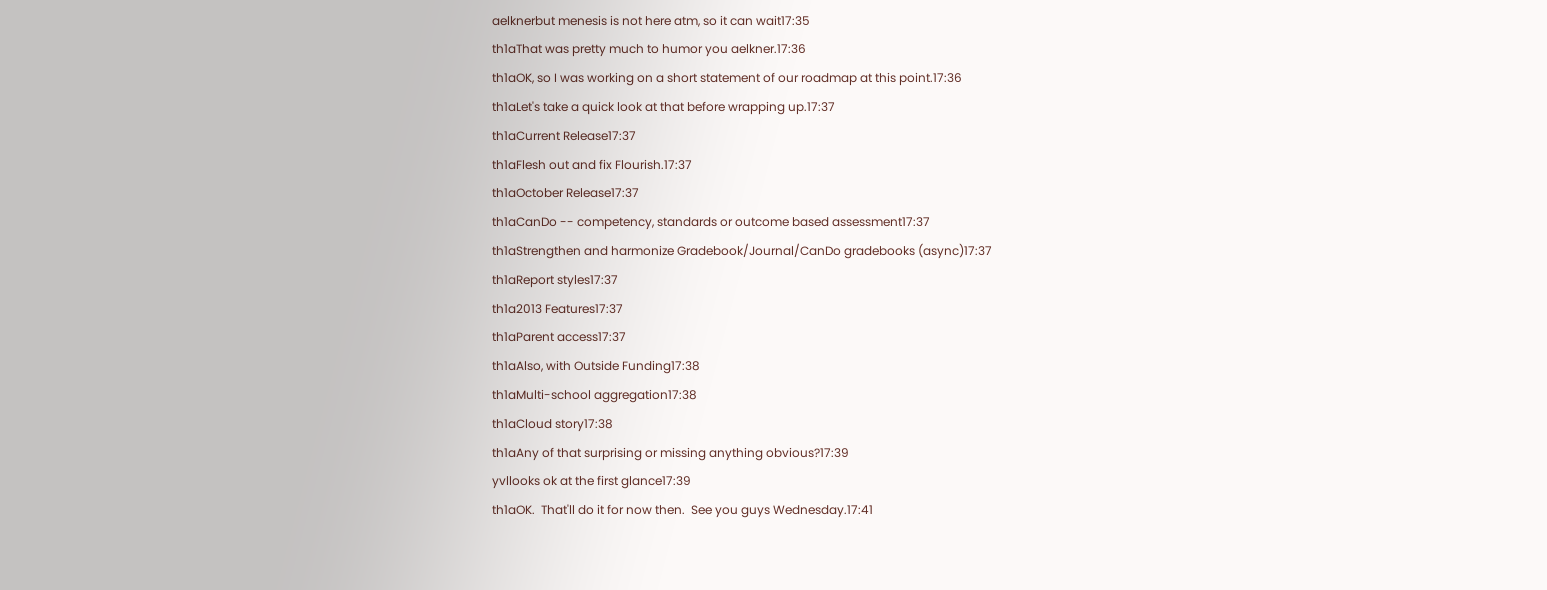aelknerbut menesis is not here atm, so it can wait17:35
th1aThat was pretty much to humor you aelkner.17:36
th1aOK, so I was working on a short statement of our roadmap at this point.17:36
th1aLet's take a quick look at that before wrapping up.17:37
th1aCurrent Release17:37
th1aFlesh out and fix Flourish.17:37
th1aOctober Release17:37
th1aCanDo -- competency, standards or outcome based assessment17:37
th1aStrengthen and harmonize Gradebook/Journal/CanDo gradebooks (async)17:37
th1aReport styles17:37
th1a2013 Features17:37
th1aParent access17:37
th1aAlso, with Outside Funding17:38
th1aMulti-school aggregation17:38
th1aCloud story17:38
th1aAny of that surprising or missing anything obvious?17:39
yvllooks ok at the first glance17:39
th1aOK.  That'll do it for now then.  See you guys Wednesday.17:41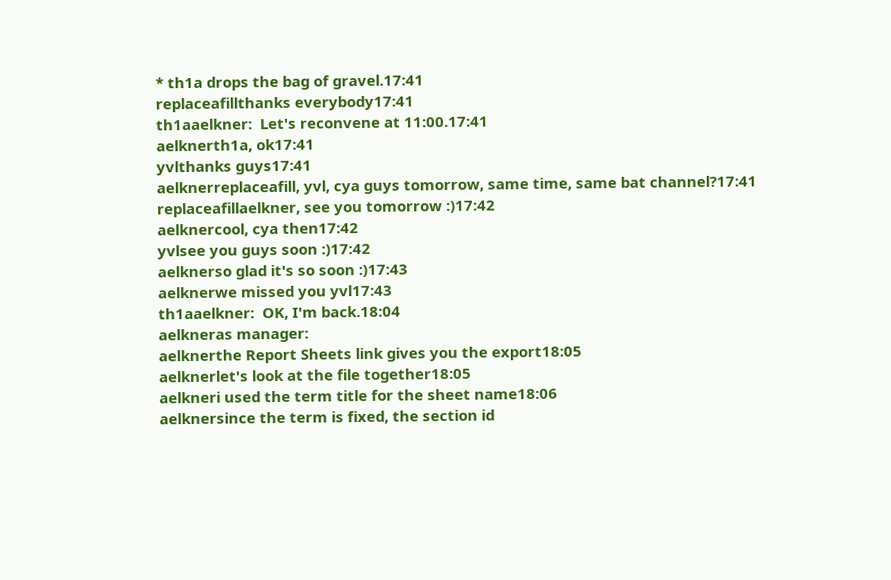* th1a drops the bag of gravel.17:41
replaceafillthanks everybody17:41
th1aaelkner:  Let's reconvene at 11:00.17:41
aelknerth1a, ok17:41
yvlthanks guys17:41
aelknerreplaceafill, yvl, cya guys tomorrow, same time, same bat channel?17:41
replaceafillaelkner, see you tomorrow :)17:42
aelknercool, cya then17:42
yvlsee you guys soon :)17:42
aelknerso glad it's so soon :)17:43
aelknerwe missed you yvl17:43
th1aaelkner:  OK, I'm back.18:04
aelkneras manager:
aelknerthe Report Sheets link gives you the export18:05
aelknerlet's look at the file together18:05
aelkneri used the term title for the sheet name18:06
aelknersince the term is fixed, the section id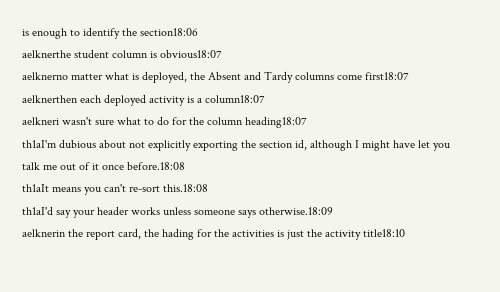is enough to identify the section18:06
aelknerthe student column is obvious18:07
aelknerno matter what is deployed, the Absent and Tardy columns come first18:07
aelknerthen each deployed activity is a column18:07
aelkneri wasn't sure what to do for the column heading18:07
th1aI'm dubious about not explicitly exporting the section id, although I might have let you talk me out of it once before.18:08
th1aIt means you can't re-sort this.18:08
th1aI'd say your header works unless someone says otherwise.18:09
aelknerin the report card, the hading for the activities is just the activity title18:10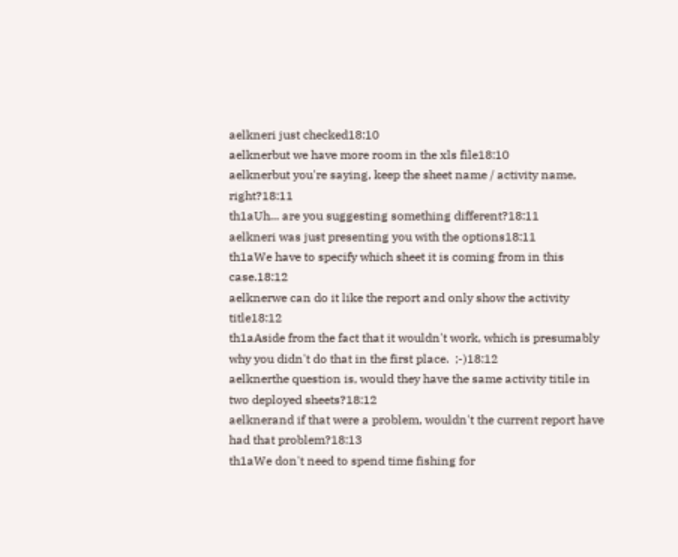aelkneri just checked18:10
aelknerbut we have more room in the xls file18:10
aelknerbut you're saying, keep the sheet name / activity name, right?18:11
th1aUh... are you suggesting something different?18:11
aelkneri was just presenting you with the options18:11
th1aWe have to specify which sheet it is coming from in this case.18:12
aelknerwe can do it like the report and only show the activity title18:12
th1aAside from the fact that it wouldn't work, which is presumably why you didn't do that in the first place.  ;-)18:12
aelknerthe question is, would they have the same activity titile in two deployed sheets?18:12
aelknerand if that were a problem, wouldn't the current report have had that problem?18:13
th1aWe don't need to spend time fishing for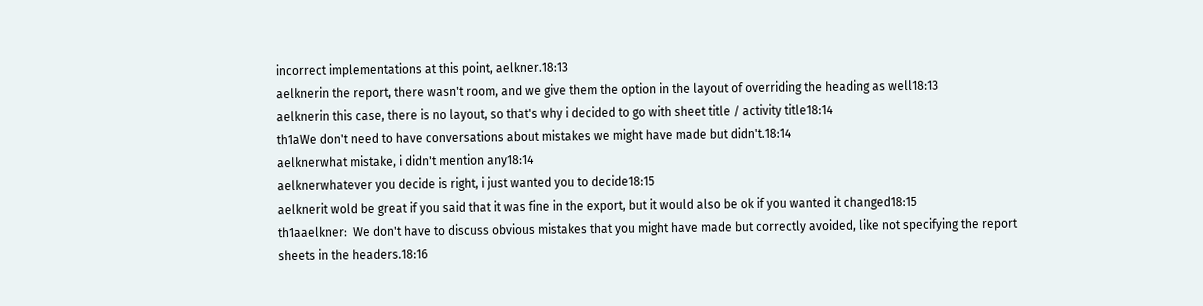incorrect implementations at this point, aelkner.18:13
aelknerin the report, there wasn't room, and we give them the option in the layout of overriding the heading as well18:13
aelknerin this case, there is no layout, so that's why i decided to go with sheet title / activity title18:14
th1aWe don't need to have conversations about mistakes we might have made but didn't.18:14
aelknerwhat mistake, i didn't mention any18:14
aelknerwhatever you decide is right, i just wanted you to decide18:15
aelknerit wold be great if you said that it was fine in the export, but it would also be ok if you wanted it changed18:15
th1aaelkner:  We don't have to discuss obvious mistakes that you might have made but correctly avoided, like not specifying the report sheets in the headers.18:16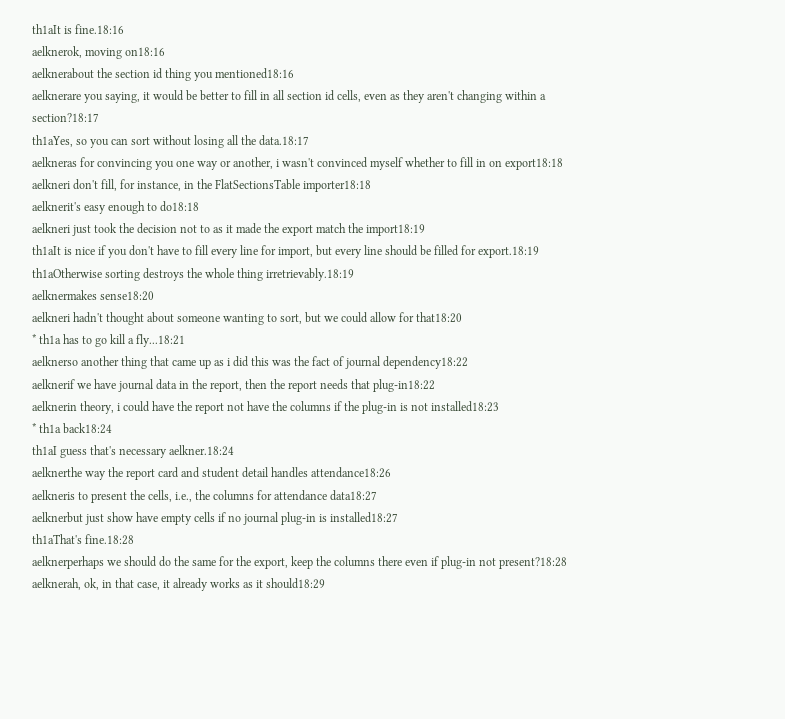th1aIt is fine.18:16
aelknerok, moving on18:16
aelknerabout the section id thing you mentioned18:16
aelknerare you saying, it would be better to fill in all section id cells, even as they aren't changing within a section?18:17
th1aYes, so you can sort without losing all the data.18:17
aelkneras for convincing you one way or another, i wasn't convinced myself whether to fill in on export18:18
aelkneri don't fill, for instance, in the FlatSectionsTable importer18:18
aelknerit's easy enough to do18:18
aelkneri just took the decision not to as it made the export match the import18:19
th1aIt is nice if you don't have to fill every line for import, but every line should be filled for export.18:19
th1aOtherwise sorting destroys the whole thing irretrievably.18:19
aelknermakes sense18:20
aelkneri hadn't thought about someone wanting to sort, but we could allow for that18:20
* th1a has to go kill a fly...18:21
aelknerso another thing that came up as i did this was the fact of journal dependency18:22
aelknerif we have journal data in the report, then the report needs that plug-in18:22
aelknerin theory, i could have the report not have the columns if the plug-in is not installed18:23
* th1a back18:24
th1aI guess that's necessary aelkner.18:24
aelknerthe way the report card and student detail handles attendance18:26
aelkneris to present the cells, i.e., the columns for attendance data18:27
aelknerbut just show have empty cells if no journal plug-in is installed18:27
th1aThat's fine.18:28
aelknerperhaps we should do the same for the export, keep the columns there even if plug-in not present?18:28
aelknerah, ok, in that case, it already works as it should18:29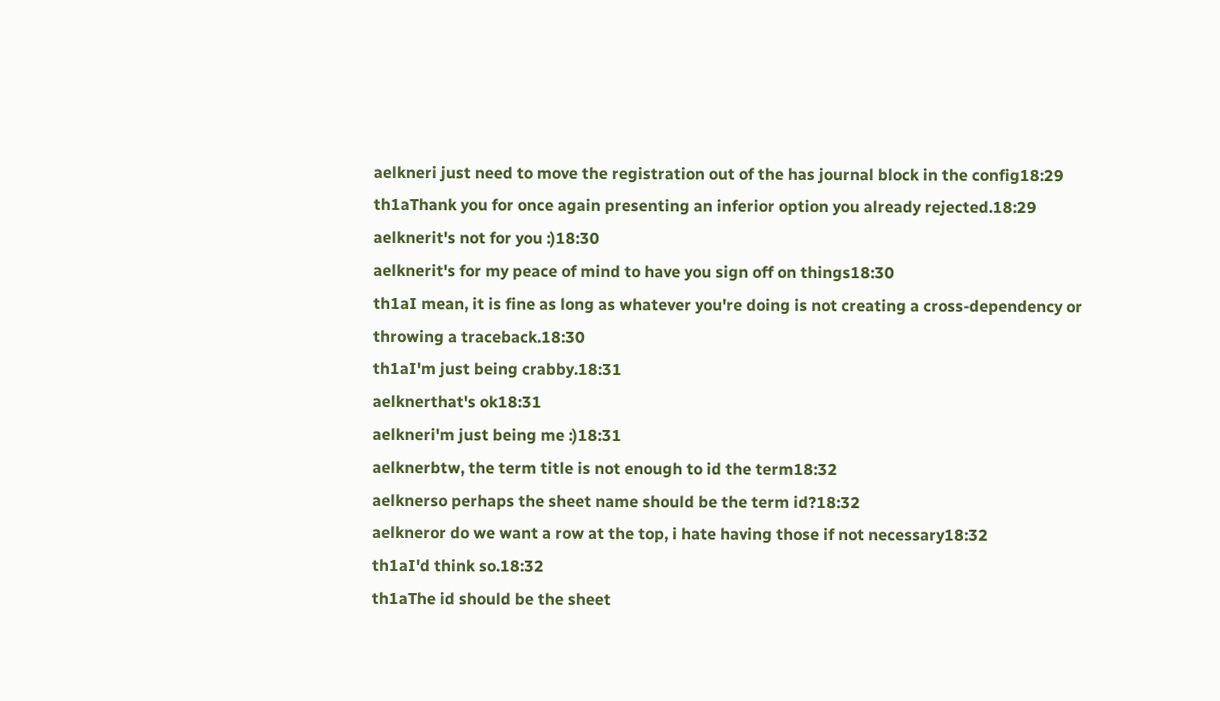aelkneri just need to move the registration out of the has journal block in the config18:29
th1aThank you for once again presenting an inferior option you already rejected.18:29
aelknerit's not for you :)18:30
aelknerit's for my peace of mind to have you sign off on things18:30
th1aI mean, it is fine as long as whatever you're doing is not creating a cross-dependency or throwing a traceback.18:30
th1aI'm just being crabby.18:31
aelknerthat's ok18:31
aelkneri'm just being me :)18:31
aelknerbtw, the term title is not enough to id the term18:32
aelknerso perhaps the sheet name should be the term id?18:32
aelkneror do we want a row at the top, i hate having those if not necessary18:32
th1aI'd think so.18:32
th1aThe id should be the sheet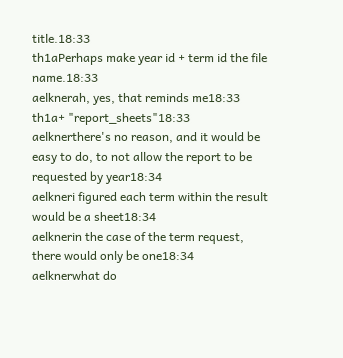title.18:33
th1aPerhaps make year id + term id the file name.18:33
aelknerah, yes, that reminds me18:33
th1a+ "report_sheets"18:33
aelknerthere's no reason, and it would be easy to do, to not allow the report to be requested by year18:34
aelkneri figured each term within the result would be a sheet18:34
aelknerin the case of the term request, there would only be one18:34
aelknerwhat do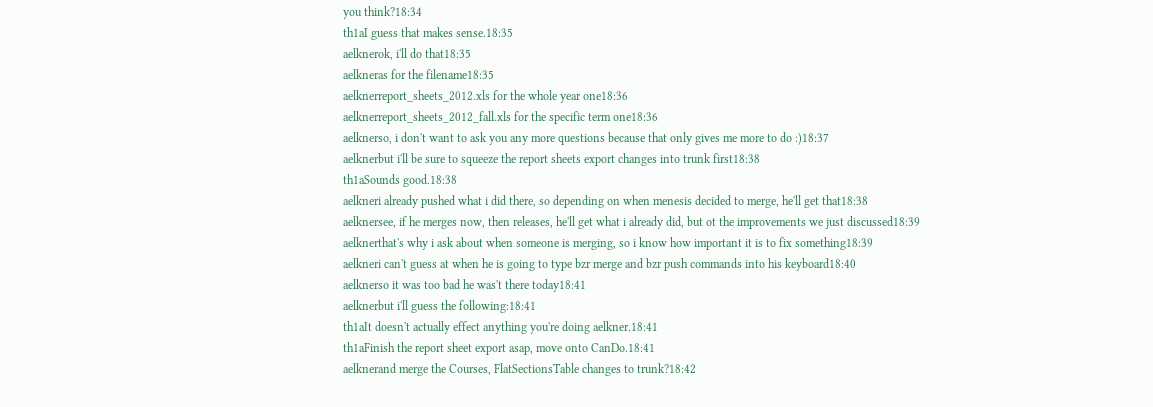you think?18:34
th1aI guess that makes sense.18:35
aelknerok, i'll do that18:35
aelkneras for the filename18:35
aelknerreport_sheets_2012.xls for the whole year one18:36
aelknerreport_sheets_2012_fall.xls for the specific term one18:36
aelknerso, i don't want to ask you any more questions because that only gives me more to do :)18:37
aelknerbut i'll be sure to squeeze the report sheets export changes into trunk first18:38
th1aSounds good.18:38
aelkneri already pushed what i did there, so depending on when menesis decided to merge, he'll get that18:38
aelknersee, if he merges now, then releases, he'll get what i already did, but ot the improvements we just discussed18:39
aelknerthat's why i ask about when someone is merging, so i know how important it is to fix something18:39
aelkneri can't guess at when he is going to type bzr merge and bzr push commands into his keyboard18:40
aelknerso it was too bad he was't there today18:41
aelknerbut i'll guess the following:18:41
th1aIt doesn't actually effect anything you're doing aelkner.18:41
th1aFinish the report sheet export asap, move onto CanDo.18:41
aelknerand merge the Courses, FlatSectionsTable changes to trunk?18:42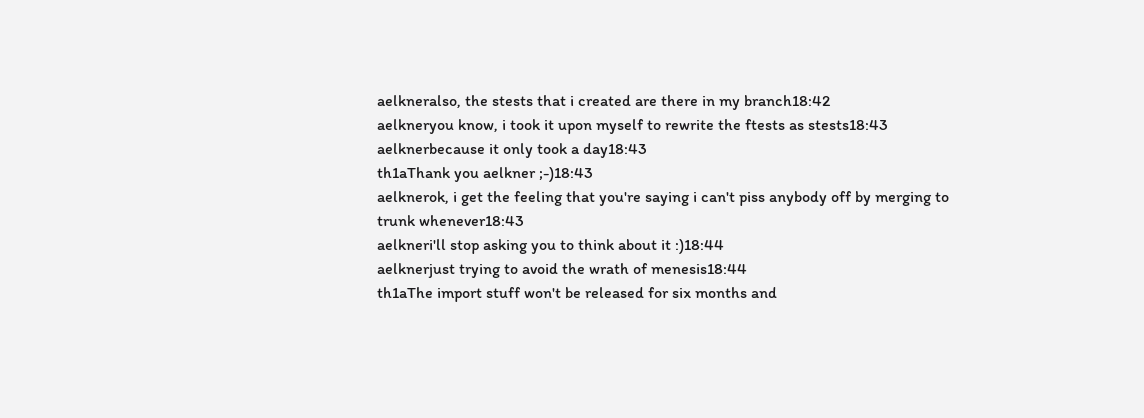aelkneralso, the stests that i created are there in my branch18:42
aelkneryou know, i took it upon myself to rewrite the ftests as stests18:43
aelknerbecause it only took a day18:43
th1aThank you aelkner ;-)18:43
aelknerok, i get the feeling that you're saying i can't piss anybody off by merging to trunk whenever18:43
aelkneri'll stop asking you to think about it :)18:44
aelknerjust trying to avoid the wrath of menesis18:44
th1aThe import stuff won't be released for six months and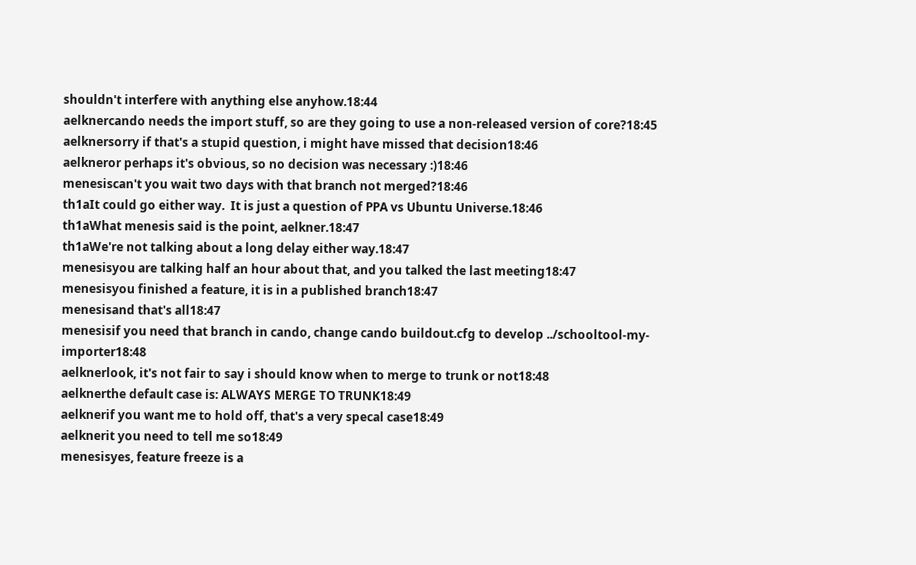shouldn't interfere with anything else anyhow.18:44
aelknercando needs the import stuff, so are they going to use a non-released version of core?18:45
aelknersorry if that's a stupid question, i might have missed that decision18:46
aelkneror perhaps it's obvious, so no decision was necessary :)18:46
menesiscan't you wait two days with that branch not merged?18:46
th1aIt could go either way.  It is just a question of PPA vs Ubuntu Universe.18:46
th1aWhat menesis said is the point, aelkner.18:47
th1aWe're not talking about a long delay either way.18:47
menesisyou are talking half an hour about that, and you talked the last meeting18:47
menesisyou finished a feature, it is in a published branch18:47
menesisand that's all18:47
menesisif you need that branch in cando, change cando buildout.cfg to develop ../schooltool-my-importer18:48
aelknerlook, it's not fair to say i should know when to merge to trunk or not18:48
aelknerthe default case is: ALWAYS MERGE TO TRUNK18:49
aelknerif you want me to hold off, that's a very specal case18:49
aelknerit you need to tell me so18:49
menesisyes, feature freeze is a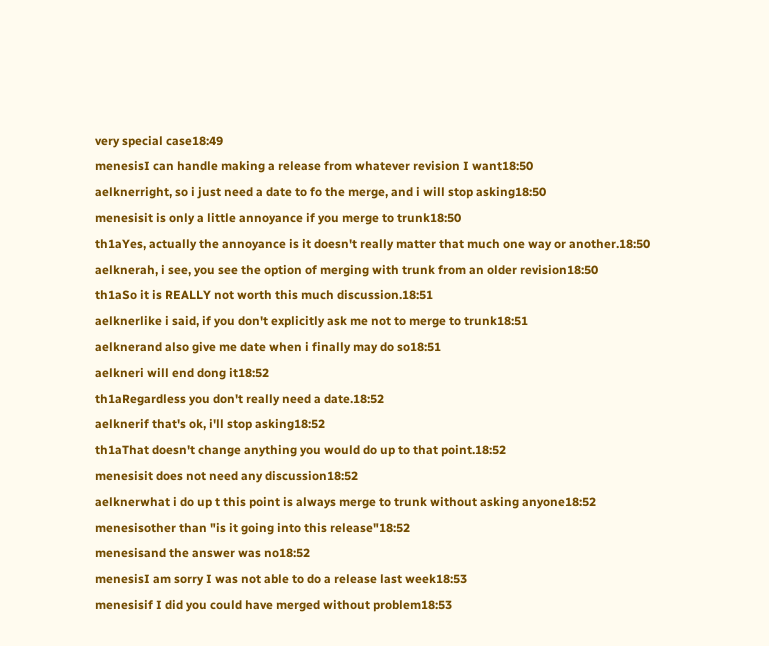very special case18:49
menesisI can handle making a release from whatever revision I want18:50
aelknerright, so i just need a date to fo the merge, and i will stop asking18:50
menesisit is only a little annoyance if you merge to trunk18:50
th1aYes, actually the annoyance is it doesn't really matter that much one way or another.18:50
aelknerah, i see, you see the option of merging with trunk from an older revision18:50
th1aSo it is REALLY not worth this much discussion.18:51
aelknerlike i said, if you don't explicitly ask me not to merge to trunk18:51
aelknerand also give me date when i finally may do so18:51
aelkneri will end dong it18:52
th1aRegardless you don't really need a date.18:52
aelknerif that's ok, i'll stop asking18:52
th1aThat doesn't change anything you would do up to that point.18:52
menesisit does not need any discussion18:52
aelknerwhat i do up t this point is always merge to trunk without asking anyone18:52
menesisother than "is it going into this release"18:52
menesisand the answer was no18:52
menesisI am sorry I was not able to do a release last week18:53
menesisif I did you could have merged without problem18:53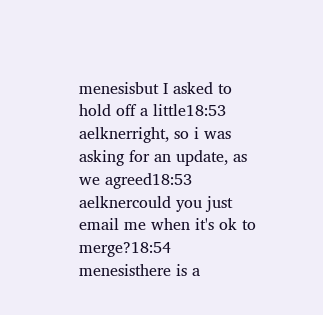menesisbut I asked to hold off a little18:53
aelknerright, so i was asking for an update, as we agreed18:53
aelknercould you just email me when it's ok to merge?18:54
menesisthere is a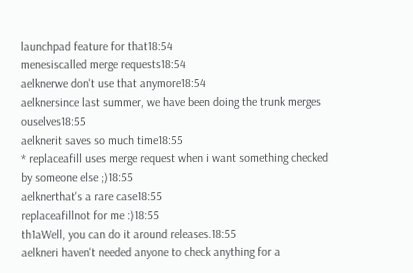launchpad feature for that18:54
menesiscalled merge requests18:54
aelknerwe don't use that anymore18:54
aelknersince last summer, we have been doing the trunk merges ouselves18:55
aelknerit saves so much time18:55
* replaceafill uses merge request when i want something checked by someone else ;)18:55
aelknerthat's a rare case18:55
replaceafillnot for me :)18:55
th1aWell, you can do it around releases.18:55
aelkneri haven't needed anyone to check anything for a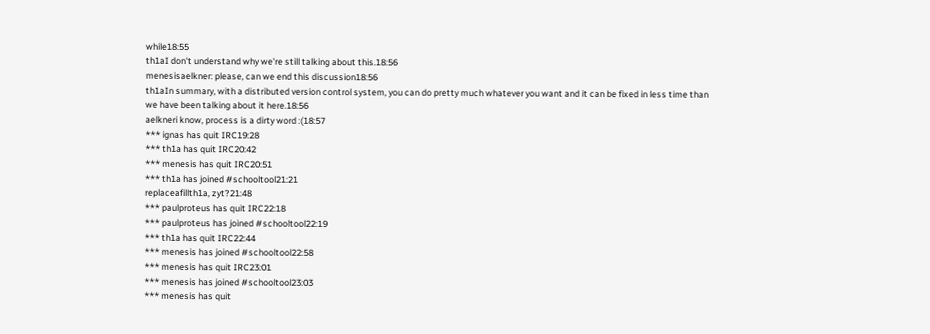while18:55
th1aI don't understand why we're still talking about this.18:56
menesisaelkner: please, can we end this discussion18:56
th1aIn summary, with a distributed version control system, you can do pretty much whatever you want and it can be fixed in less time than we have been talking about it here.18:56
aelkneri know, process is a dirty word :(18:57
*** ignas has quit IRC19:28
*** th1a has quit IRC20:42
*** menesis has quit IRC20:51
*** th1a has joined #schooltool21:21
replaceafillth1a, zyt?21:48
*** paulproteus has quit IRC22:18
*** paulproteus has joined #schooltool22:19
*** th1a has quit IRC22:44
*** menesis has joined #schooltool22:58
*** menesis has quit IRC23:01
*** menesis has joined #schooltool23:03
*** menesis has quit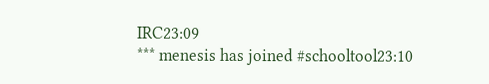IRC23:09
*** menesis has joined #schooltool23:10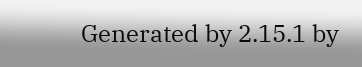Generated by 2.15.1 by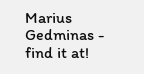Marius Gedminas - find it at!